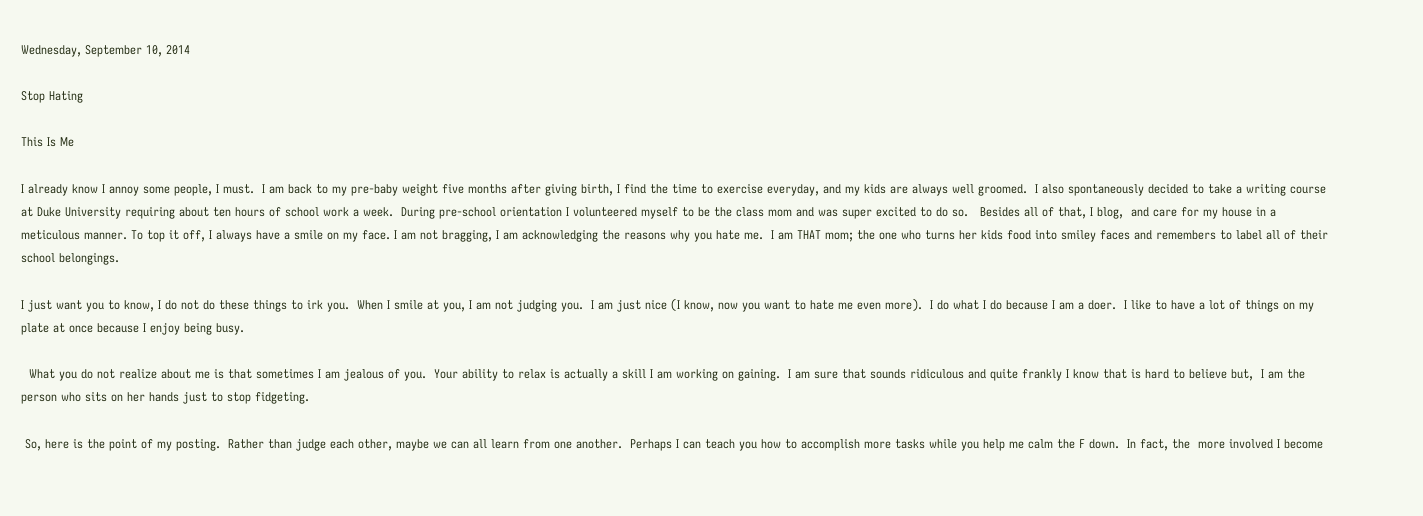Wednesday, September 10, 2014

Stop Hating

This Is Me

I already know I annoy some people, I must.  I am back to my pre-baby weight five months after giving birth, I find the time to exercise everyday, and my kids are always well groomed.  I also spontaneously decided to take a writing course at Duke University requiring about ten hours of school work a week.  During pre-school orientation I volunteered myself to be the class mom and was super excited to do so.   Besides all of that, I blog,  and care for my house in a meticulous manner. To top it off, I always have a smile on my face. I am not bragging, I am acknowledging the reasons why you hate me.  I am THAT mom; the one who turns her kids food into smiley faces and remembers to label all of their school belongings.

I just want you to know, I do not do these things to irk you.  When I smile at you, I am not judging you.  I am just nice (I know, now you want to hate me even more).  I do what I do because I am a doer.  I like to have a lot of things on my plate at once because I enjoy being busy.

  What you do not realize about me is that sometimes I am jealous of you.  Your ability to relax is actually a skill I am working on gaining.  I am sure that sounds ridiculous and quite frankly I know that is hard to believe but,  I am the person who sits on her hands just to stop fidgeting.

 So, here is the point of my posting.  Rather than judge each other, maybe we can all learn from one another.  Perhaps I can teach you how to accomplish more tasks while you help me calm the F down.  In fact, the  more involved I become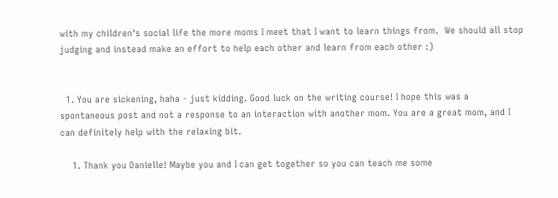with my children's social life the more moms I meet that I want to learn things from.  We should all stop judging and instead make an effort to help each other and learn from each other :)


  1. You are sickening, haha - just kidding. Good luck on the writing course! I hope this was a spontaneous post and not a response to an interaction with another mom. You are a great mom, and I can definitely help with the relaxing bit.

    1. Thank you Danielle! Maybe you and I can get together so you can teach me some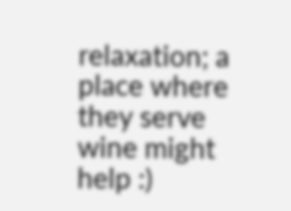relaxation; a place where they serve wine might help :)